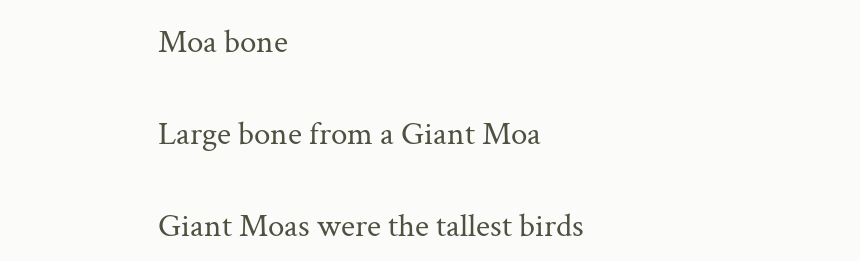Moa bone

Large bone from a Giant Moa

Giant Moas were the tallest birds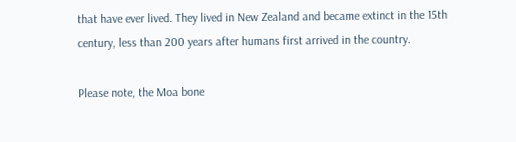that have ever lived. They lived in New Zealand and became extinct in the 15th century, less than 200 years after humans first arrived in the country.

Please note, the Moa bone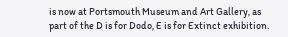is now at Portsmouth Museum and Art Gallery, as part of the D is for Dodo, E is for Extinct exhibition.